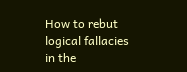How to rebut logical fallacies in the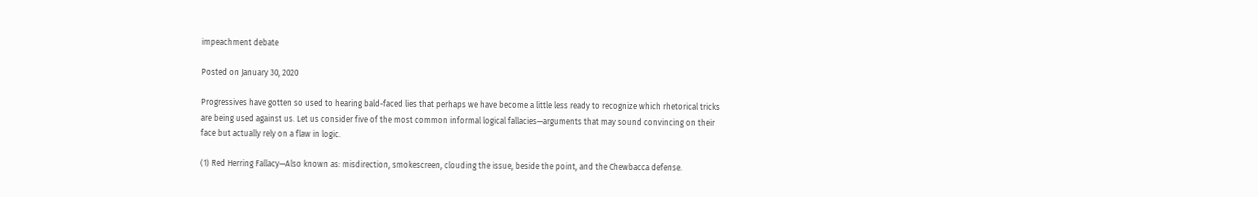impeachment debate

Posted on January 30, 2020

Progressives have gotten so used to hearing bald-faced lies that perhaps we have become a little less ready to recognize which rhetorical tricks are being used against us. Let us consider five of the most common informal logical fallacies—arguments that may sound convincing on their face but actually rely on a flaw in logic.

(1) Red Herring Fallacy—Also known as: misdirection, smokescreen, clouding the issue, beside the point, and the Chewbacca defense.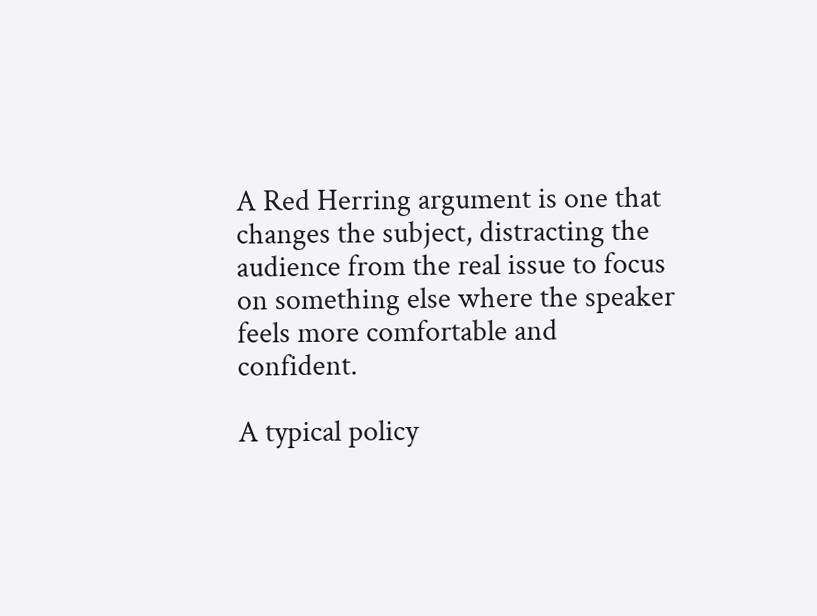A Red Herring argument is one that changes the subject, distracting the audience from the real issue to focus on something else where the speaker feels more comfortable and confident.

A typical policy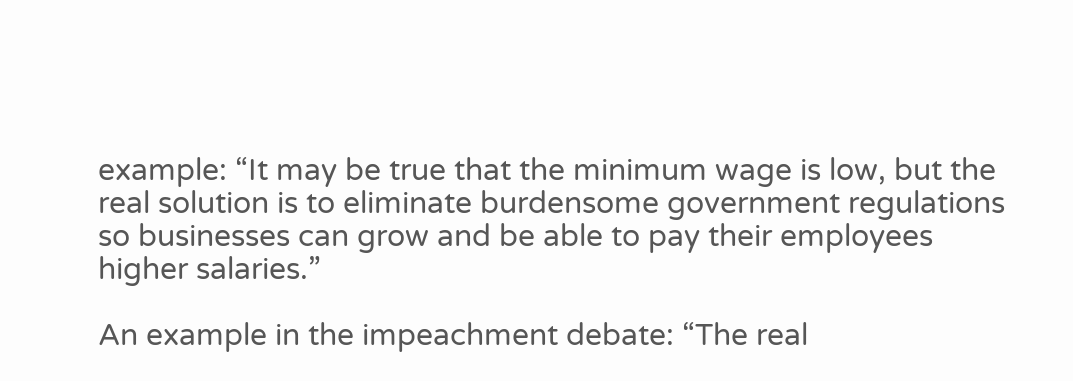example: “It may be true that the minimum wage is low, but the real solution is to eliminate burdensome government regulations so businesses can grow and be able to pay their employees higher salaries.”

An example in the impeachment debate: “The real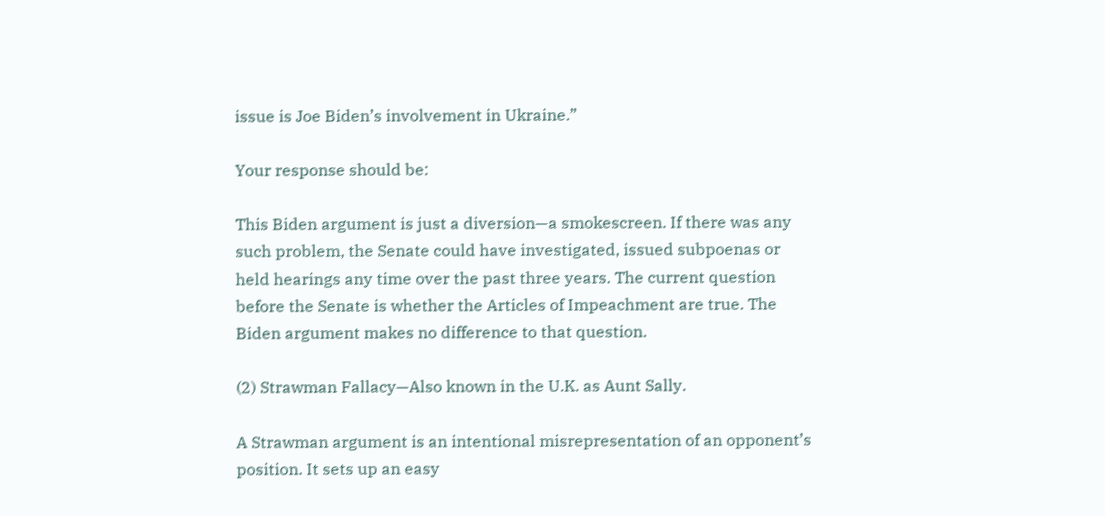issue is Joe Biden’s involvement in Ukraine.”

Your response should be:

This Biden argument is just a diversion—a smokescreen. If there was any such problem, the Senate could have investigated, issued subpoenas or held hearings any time over the past three years. The current question before the Senate is whether the Articles of Impeachment are true. The Biden argument makes no difference to that question.

(2) Strawman Fallacy—Also known in the U.K. as Aunt Sally.

A Strawman argument is an intentional misrepresentation of an opponent’s position. It sets up an easy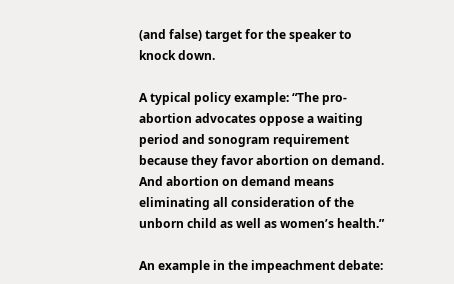(and false) target for the speaker to knock down.

A typical policy example: “The pro-abortion advocates oppose a waiting period and sonogram requirement because they favor abortion on demand. And abortion on demand means eliminating all consideration of the unborn child as well as women’s health.”

An example in the impeachment debate: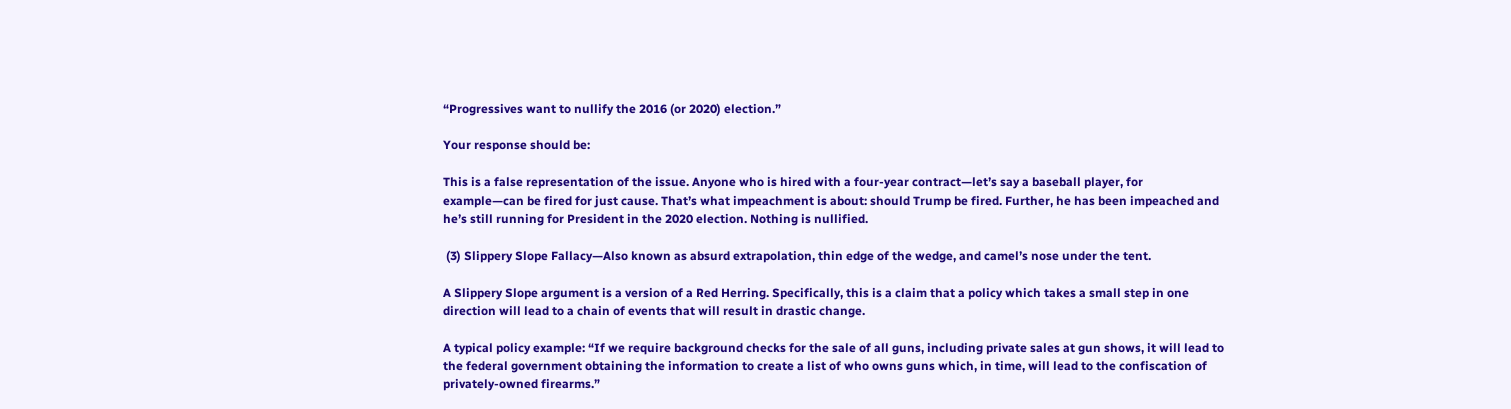“Progressives want to nullify the 2016 (or 2020) election.”

Your response should be:

This is a false representation of the issue. Anyone who is hired with a four-year contract—let’s say a baseball player, for example—can be fired for just cause. That’s what impeachment is about: should Trump be fired. Further, he has been impeached and he’s still running for President in the 2020 election. Nothing is nullified.

 (3) Slippery Slope Fallacy—Also known as absurd extrapolation, thin edge of the wedge, and camel’s nose under the tent.

A Slippery Slope argument is a version of a Red Herring. Specifically, this is a claim that a policy which takes a small step in one direction will lead to a chain of events that will result in drastic change.

A typical policy example: “If we require background checks for the sale of all guns, including private sales at gun shows, it will lead to the federal government obtaining the information to create a list of who owns guns which, in time, will lead to the confiscation of privately-owned firearms.”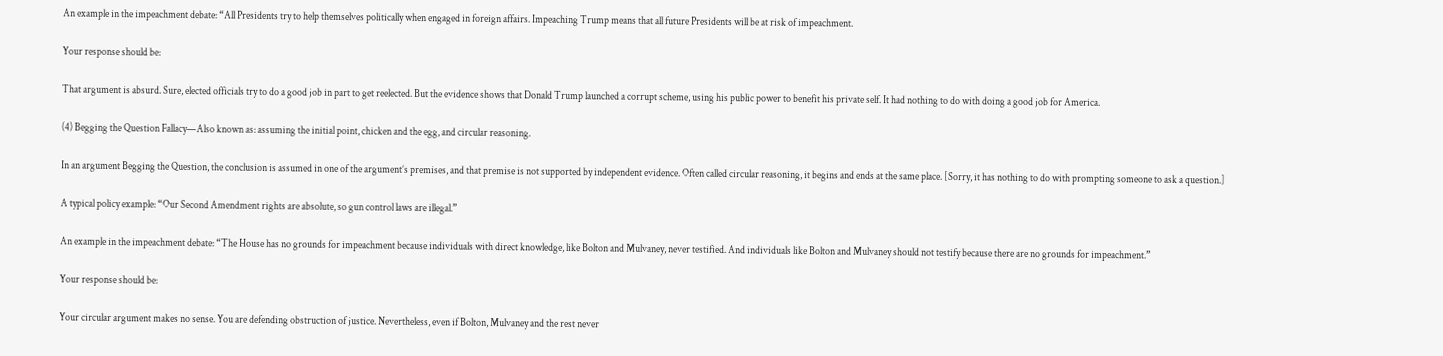An example in the impeachment debate: “All Presidents try to help themselves politically when engaged in foreign affairs. Impeaching Trump means that all future Presidents will be at risk of impeachment.

Your response should be:

That argument is absurd. Sure, elected officials try to do a good job in part to get reelected. But the evidence shows that Donald Trump launched a corrupt scheme, using his public power to benefit his private self. It had nothing to do with doing a good job for America.

(4) Begging the Question Fallacy—Also known as: assuming the initial point, chicken and the egg, and circular reasoning.

In an argument Begging the Question, the conclusion is assumed in one of the argument’s premises, and that premise is not supported by independent evidence. Often called circular reasoning, it begins and ends at the same place. [Sorry, it has nothing to do with prompting someone to ask a question.]

A typical policy example: “Our Second Amendment rights are absolute, so gun control laws are illegal.”

An example in the impeachment debate: “The House has no grounds for impeachment because individuals with direct knowledge, like Bolton and Mulvaney, never testified. And individuals like Bolton and Mulvaney should not testify because there are no grounds for impeachment.”

Your response should be:

Your circular argument makes no sense. You are defending obstruction of justice. Nevertheless, even if Bolton, Mulvaney and the rest never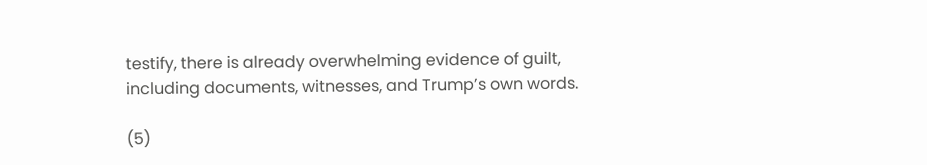testify, there is already overwhelming evidence of guilt, including documents, witnesses, and Trump’s own words.

(5)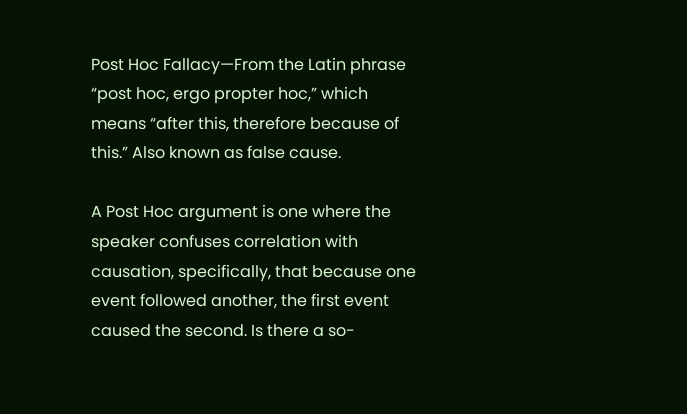Post Hoc Fallacy—From the Latin phrase “post hoc, ergo propter hoc,” which means “after this, therefore because of this.” Also known as false cause.

A Post Hoc argument is one where the speaker confuses correlation with causation, specifically, that because one event followed another, the first event caused the second. Is there a so-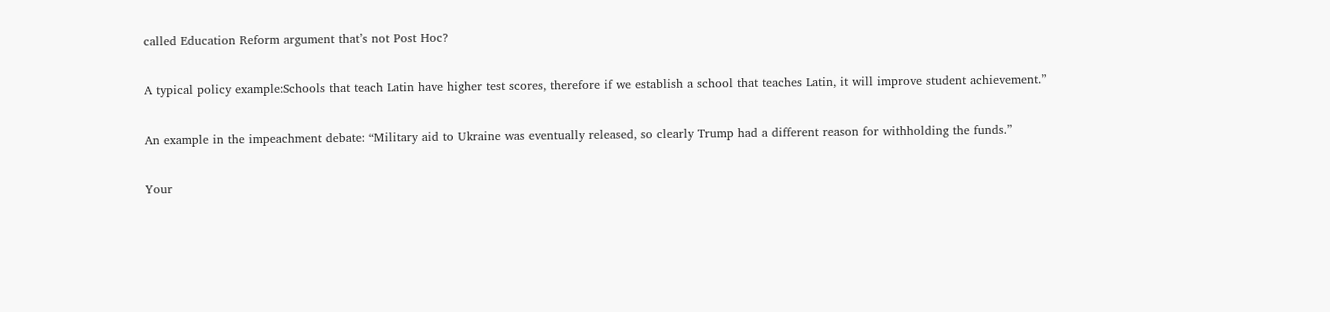called Education Reform argument that’s not Post Hoc?

A typical policy example:Schools that teach Latin have higher test scores, therefore if we establish a school that teaches Latin, it will improve student achievement.”

An example in the impeachment debate: “Military aid to Ukraine was eventually released, so clearly Trump had a different reason for withholding the funds.”

Your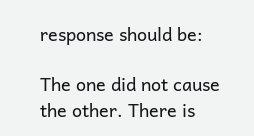response should be:

The one did not cause the other. There is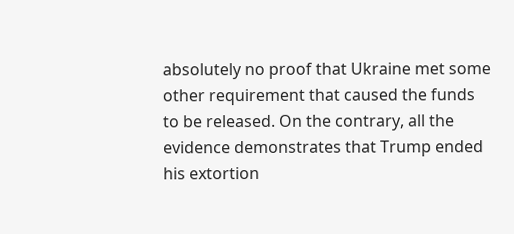absolutely no proof that Ukraine met some other requirement that caused the funds to be released. On the contrary, all the evidence demonstrates that Trump ended his extortion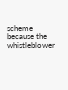scheme because the whistleblower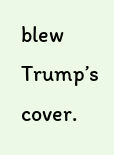blew Trump’s cover.